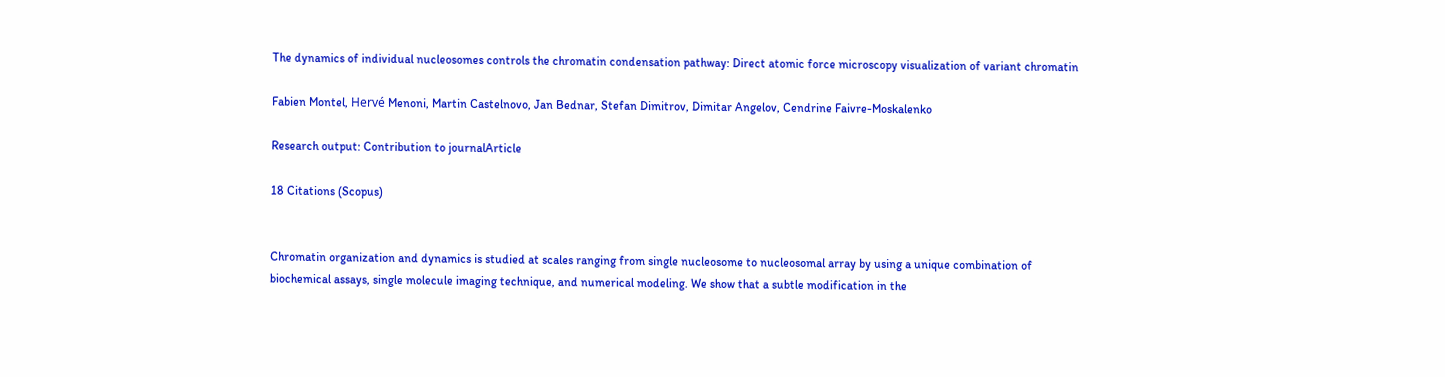The dynamics of individual nucleosomes controls the chromatin condensation pathway: Direct atomic force microscopy visualization of variant chromatin

Fabien Montel, Hervé Menoni, Martin Castelnovo, Jan Bednar, Stefan Dimitrov, Dimitar Angelov, Cendrine Faivre-Moskalenko

Research output: Contribution to journalArticle

18 Citations (Scopus)


Chromatin organization and dynamics is studied at scales ranging from single nucleosome to nucleosomal array by using a unique combination of biochemical assays, single molecule imaging technique, and numerical modeling. We show that a subtle modification in the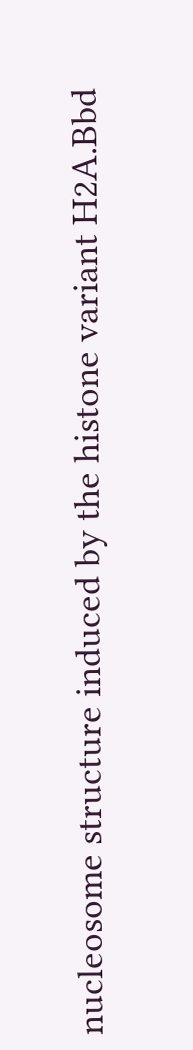nucleosome structure induced by the histone variant H2A.Bbd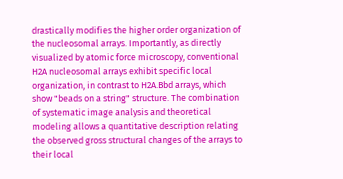drastically modifies the higher order organization of the nucleosomal arrays. Importantly, as directly visualized by atomic force microscopy, conventional H2A nucleosomal arrays exhibit specific local organization, in contrast to H2A.Bbd arrays, which show "beads on a string" structure. The combination of systematic image analysis and theoretical modeling allows a quantitative description relating the observed gross structural changes of the arrays to their local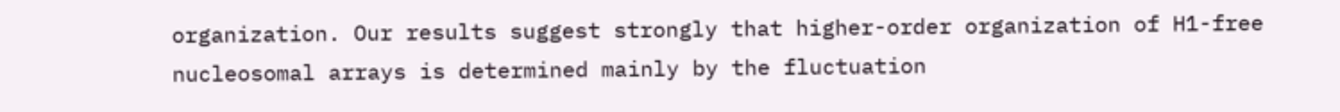organization. Our results suggest strongly that higher-order organization of H1-free nucleosomal arrays is determined mainly by the fluctuation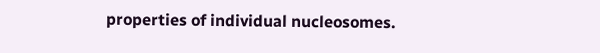properties of individual nucleosomes.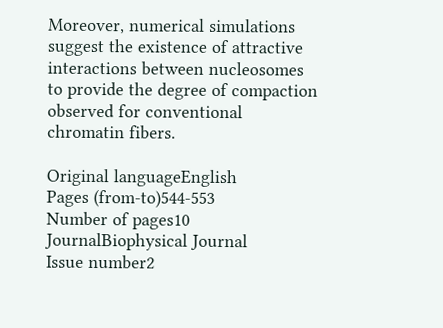Moreover, numerical simulations suggest the existence of attractive interactions between nucleosomes to provide the degree of compaction observed for conventional chromatin fibers.

Original languageEnglish
Pages (from-to)544-553
Number of pages10
JournalBiophysical Journal
Issue number2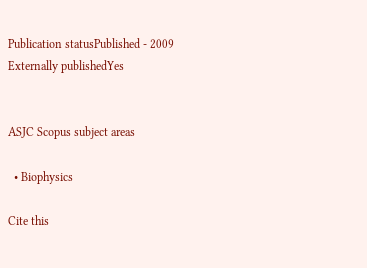Publication statusPublished - 2009
Externally publishedYes


ASJC Scopus subject areas

  • Biophysics

Cite this